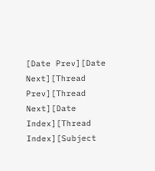[Date Prev][Date Next][Thread Prev][Thread Next][Date Index][Thread Index][Subject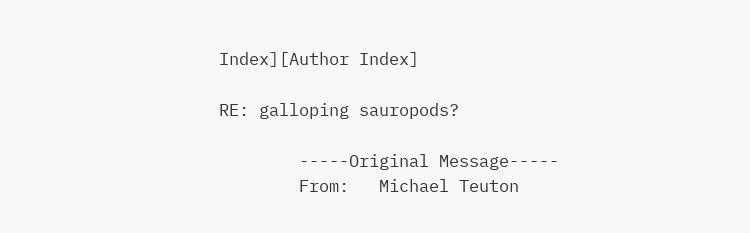Index][Author Index]

RE: galloping sauropods?

        -----Original Message-----
        From:   Michael Teuton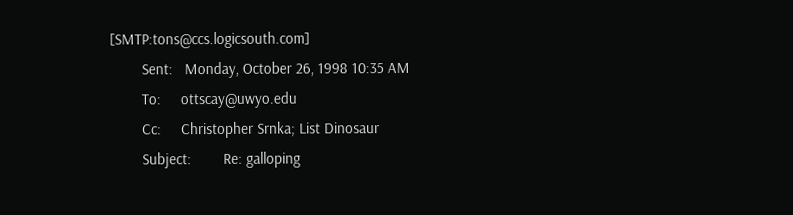[SMTP:tons@ccs.logicsouth.com]
        Sent:   Monday, October 26, 1998 10:35 AM
        To:     ottscay@uwyo.edu
        Cc:     Christopher Srnka; List Dinosaur
        Subject:        Re: galloping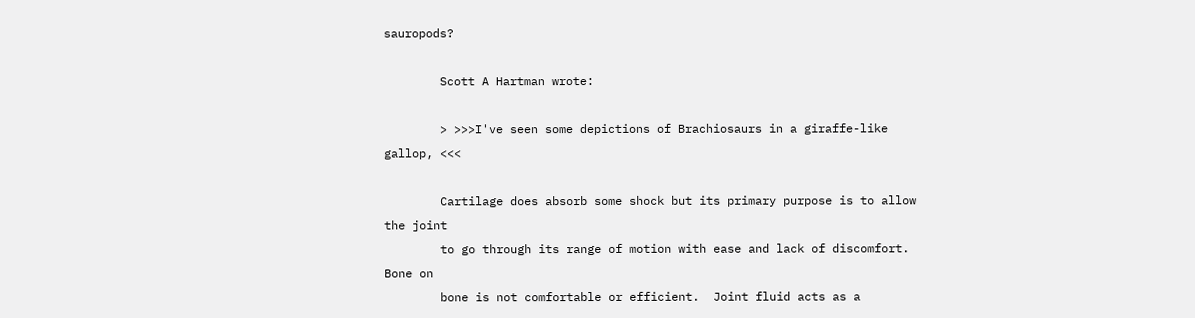sauropods?

        Scott A Hartman wrote:

        > >>>I've seen some depictions of Brachiosaurs in a giraffe-like
gallop, <<<

        Cartilage does absorb some shock but its primary purpose is to allow
the joint
        to go through its range of motion with ease and lack of discomfort.
Bone on
        bone is not comfortable or efficient.  Joint fluid acts as a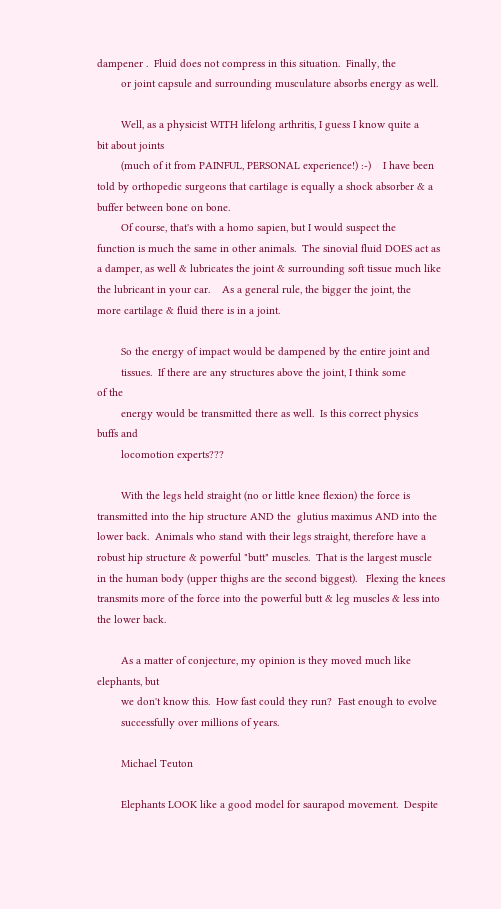dampener .  Fluid does not compress in this situation.  Finally, the
        or joint capsule and surrounding musculature absorbs energy as well.

        Well, as a physicist WITH lifelong arthritis, I guess I know quite a
bit about joints
        (much of it from PAINFUL, PERSONAL experience!) :-)    I have been
told by orthopedic surgeons that cartilage is equally a shock absorber & a
buffer between bone on bone.
        Of course, that's with a homo sapien, but I would suspect the
function is much the same in other animals.  The sinovial fluid DOES act as
a damper, as well & lubricates the joint & surrounding soft tissue much like
the lubricant in your car.    As a general rule, the bigger the joint, the
more cartilage & fluid there is in a joint.

        So the energy of impact would be dampened by the entire joint and
        tissues.  If there are any structures above the joint, I think some
of the
        energy would be transmitted there as well.  Is this correct physics
buffs and
        locomotion experts???

        With the legs held straight (no or little knee flexion) the force is
transmitted into the hip structure AND the  glutius maximus AND into the
lower back.  Animals who stand with their legs straight, therefore have a
robust hip structure & powerful "butt" muscles.  That is the largest muscle
in the human body (upper thighs are the second biggest).   Flexing the knees
transmits more of the force into the powerful butt & leg muscles & less into
the lower back.

        As a matter of conjecture, my opinion is they moved much like
elephants, but
        we don't know this.  How fast could they run?  Fast enough to evolve
        successfully over millions of years.

        Michael Teuton

        Elephants LOOK like a good model for saurapod movement.  Despite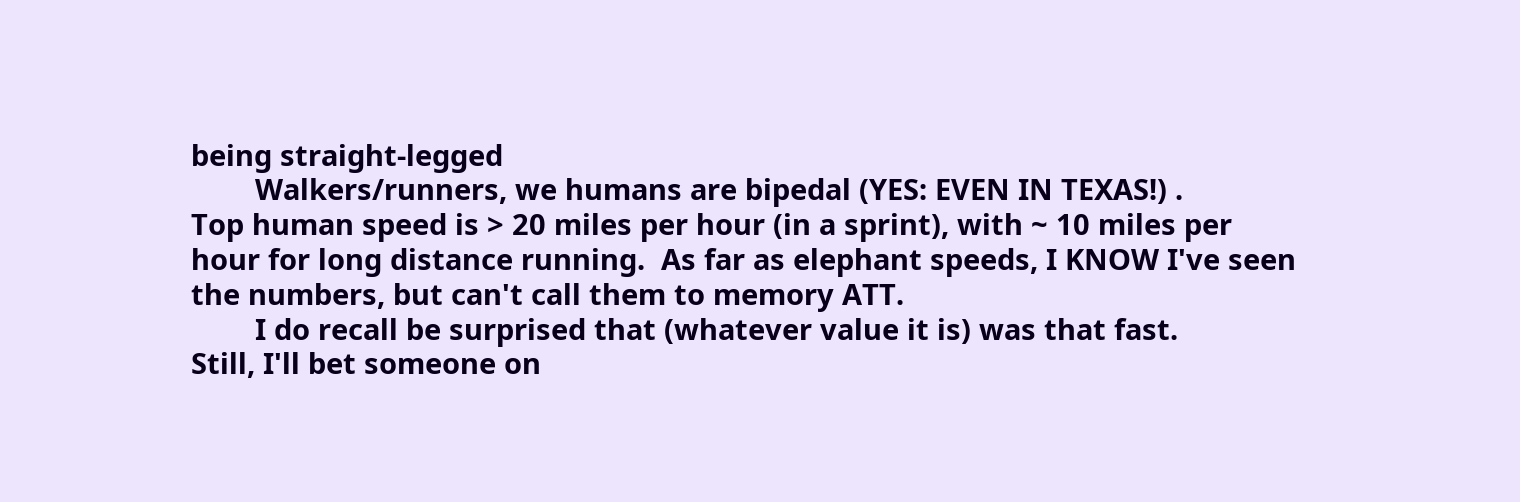being straight-legged
        Walkers/runners, we humans are bipedal (YES: EVEN IN TEXAS!) .
Top human speed is > 20 miles per hour (in a sprint), with ~ 10 miles per
hour for long distance running.  As far as elephant speeds, I KNOW I've seen
the numbers, but can't call them to memory ATT.
        I do recall be surprised that (whatever value it is) was that fast.
Still, I'll bet someone on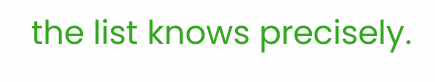the list knows precisely.